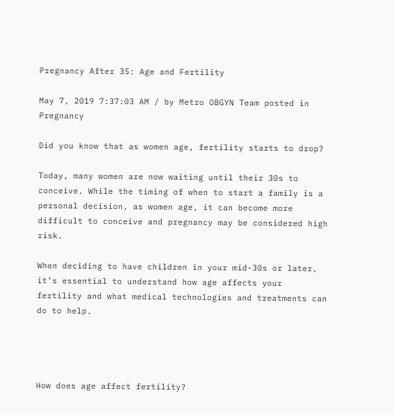Pregnancy After 35: Age and Fertility

May 7, 2019 7:37:03 AM / by Metro OBGYN Team posted in Pregnancy

Did you know that as women age, fertility starts to drop?

Today, many women are now waiting until their 30s to conceive. While the timing of when to start a family is a personal decision, as women age, it can become more difficult to conceive and pregnancy may be considered high risk.

When deciding to have children in your mid-30s or later, it’s essential to understand how age affects your fertility and what medical technologies and treatments can do to help.




How does age affect fertility?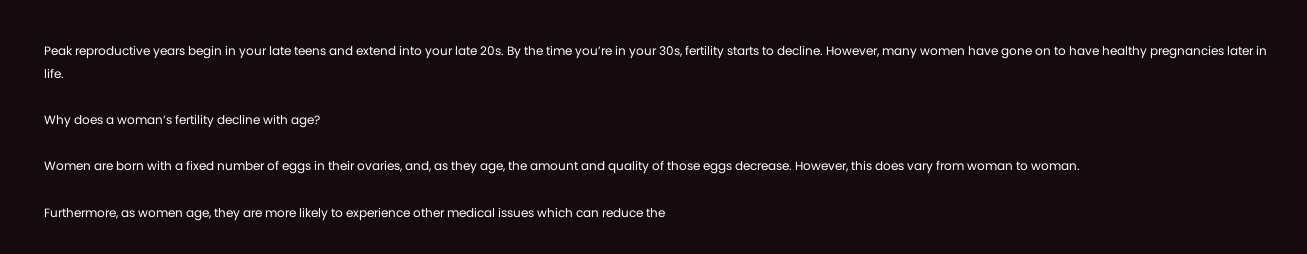Peak reproductive years begin in your late teens and extend into your late 20s. By the time you’re in your 30s, fertility starts to decline. However, many women have gone on to have healthy pregnancies later in life.

Why does a woman’s fertility decline with age?

Women are born with a fixed number of eggs in their ovaries, and, as they age, the amount and quality of those eggs decrease. However, this does vary from woman to woman.

Furthermore, as women age, they are more likely to experience other medical issues which can reduce the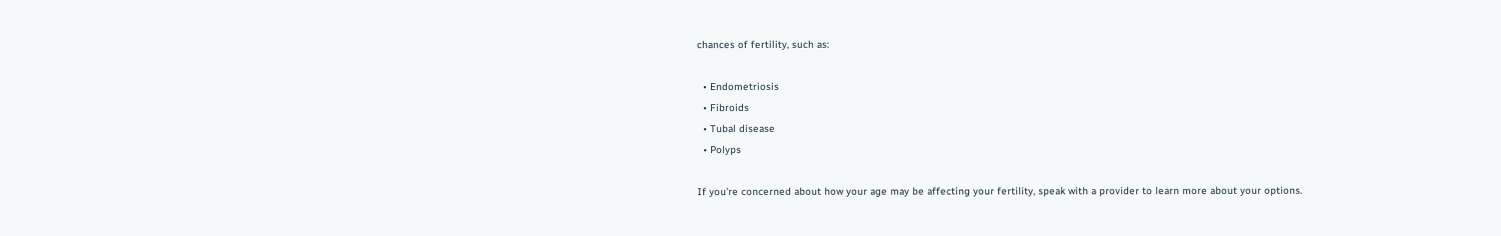chances of fertility, such as:

  • Endometriosis
  • Fibroids
  • Tubal disease
  • Polyps

If you’re concerned about how your age may be affecting your fertility, speak with a provider to learn more about your options.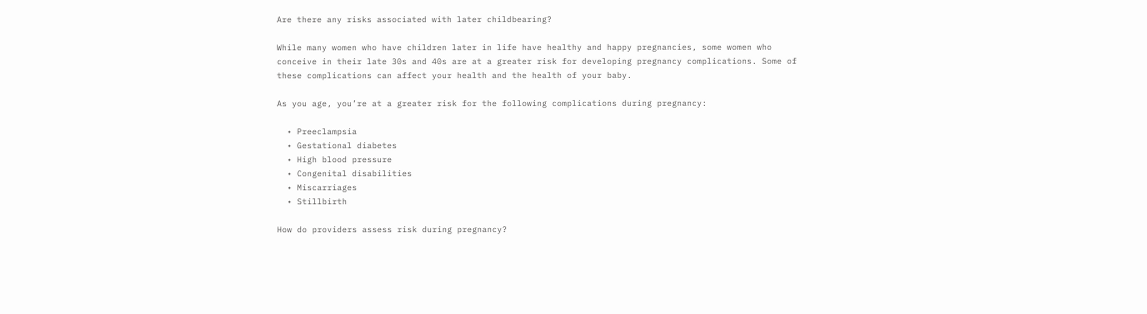Are there any risks associated with later childbearing?

While many women who have children later in life have healthy and happy pregnancies, some women who conceive in their late 30s and 40s are at a greater risk for developing pregnancy complications. Some of these complications can affect your health and the health of your baby.

As you age, you’re at a greater risk for the following complications during pregnancy:

  • Preeclampsia
  • Gestational diabetes
  • High blood pressure
  • Congenital disabilities
  • Miscarriages
  • Stillbirth

How do providers assess risk during pregnancy?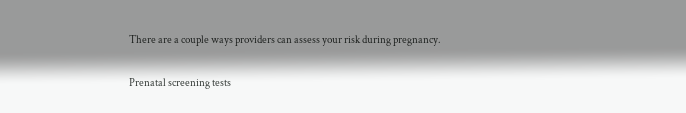There are a couple ways providers can assess your risk during pregnancy.

Prenatal screening tests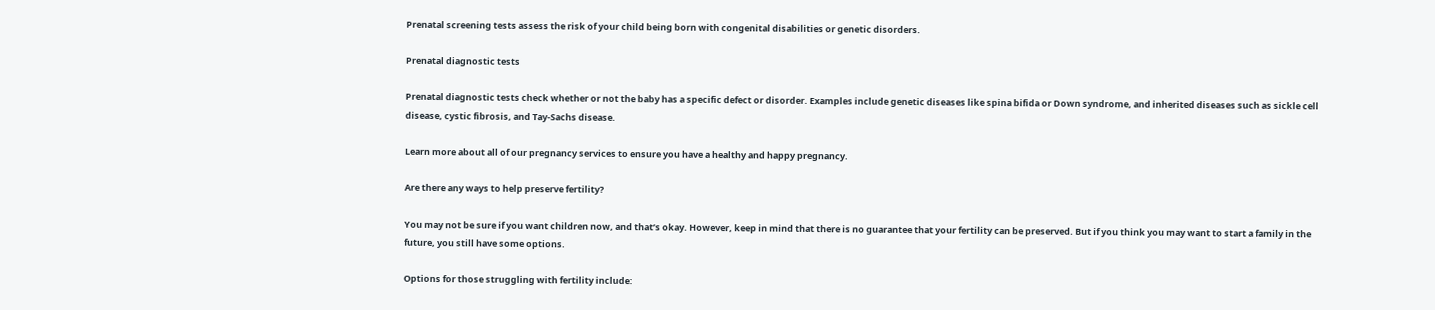Prenatal screening tests assess the risk of your child being born with congenital disabilities or genetic disorders.

Prenatal diagnostic tests

Prenatal diagnostic tests check whether or not the baby has a specific defect or disorder. Examples include genetic diseases like spina bifida or Down syndrome, and inherited diseases such as sickle cell disease, cystic fibrosis, and Tay-Sachs disease.

Learn more about all of our pregnancy services to ensure you have a healthy and happy pregnancy.

Are there any ways to help preserve fertility?

You may not be sure if you want children now, and that’s okay. However, keep in mind that there is no guarantee that your fertility can be preserved. But if you think you may want to start a family in the future, you still have some options.

Options for those struggling with fertility include: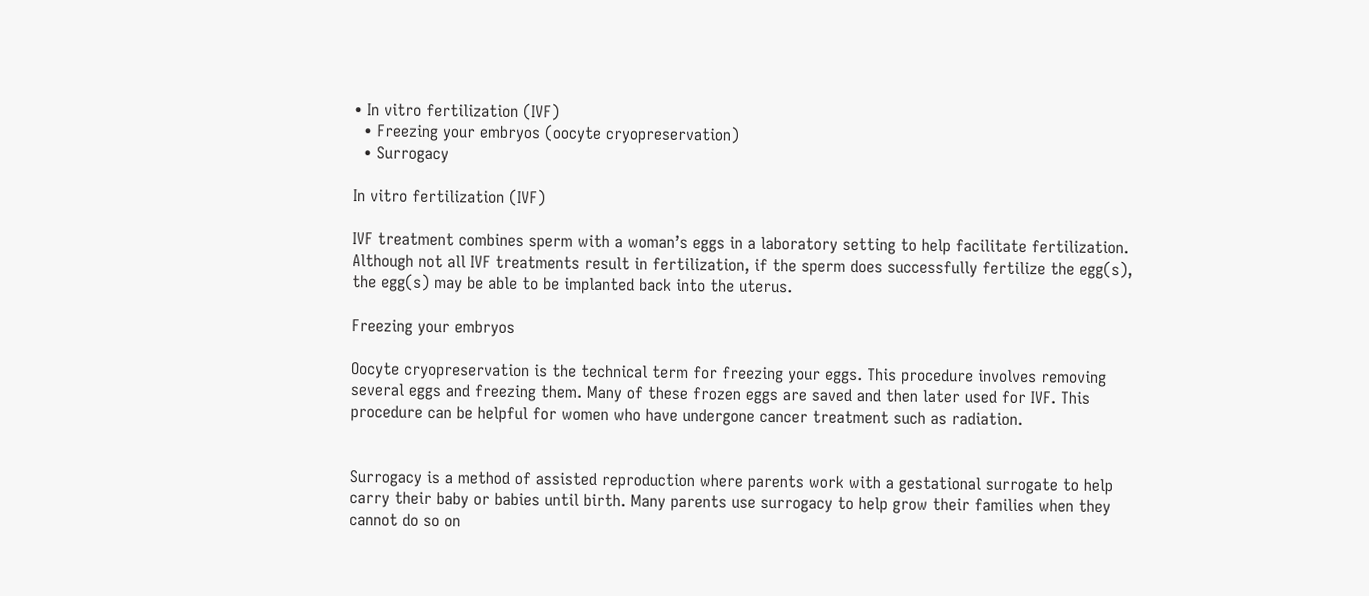• In vitro fertilization (IVF)
  • Freezing your embryos (oocyte cryopreservation)
  • Surrogacy

In vitro fertilization (IVF)

IVF treatment combines sperm with a woman’s eggs in a laboratory setting to help facilitate fertilization. Although not all IVF treatments result in fertilization, if the sperm does successfully fertilize the egg(s), the egg(s) may be able to be implanted back into the uterus.

Freezing your embryos

Oocyte cryopreservation is the technical term for freezing your eggs. This procedure involves removing several eggs and freezing them. Many of these frozen eggs are saved and then later used for IVF. This procedure can be helpful for women who have undergone cancer treatment such as radiation.


Surrogacy is a method of assisted reproduction where parents work with a gestational surrogate to help carry their baby or babies until birth. Many parents use surrogacy to help grow their families when they cannot do so on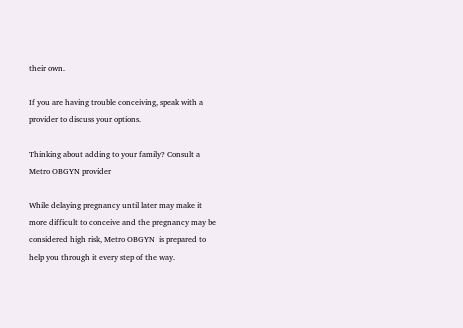their own.

If you are having trouble conceiving, speak with a provider to discuss your options.

Thinking about adding to your family? Consult a Metro OBGYN provider

While delaying pregnancy until later may make it more difficult to conceive and the pregnancy may be considered high risk, Metro OBGYN  is prepared to help you through it every step of the way.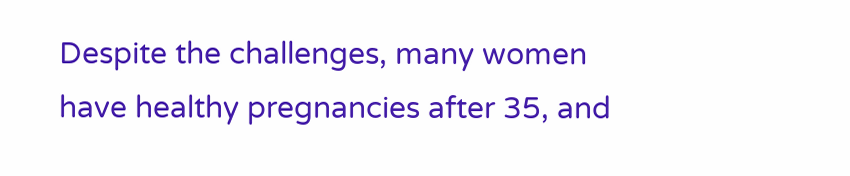Despite the challenges, many women have healthy pregnancies after 35, and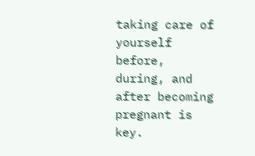taking care of yourself before, during, and after becoming pregnant is key.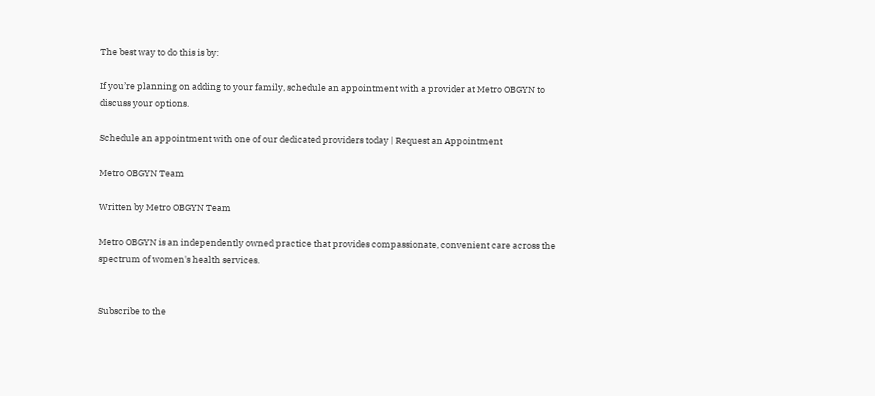The best way to do this is by:

If you’re planning on adding to your family, schedule an appointment with a provider at Metro OBGYN to discuss your options.

Schedule an appointment with one of our dedicated providers today | Request an Appointment

Metro OBGYN Team

Written by Metro OBGYN Team

Metro OBGYN is an independently owned practice that provides compassionate, convenient care across the spectrum of women's health services.


Subscribe to the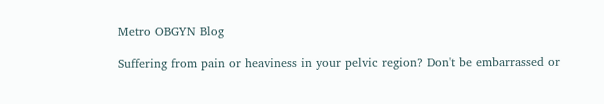Metro OBGYN Blog

Suffering from pain or heaviness in your pelvic region? Don't be embarrassed or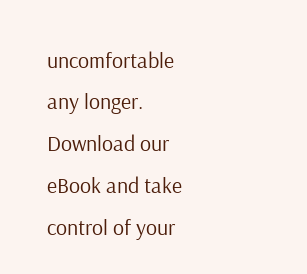uncomfortable any longer. Download our eBook and take control of your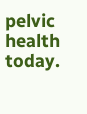pelvic health today.